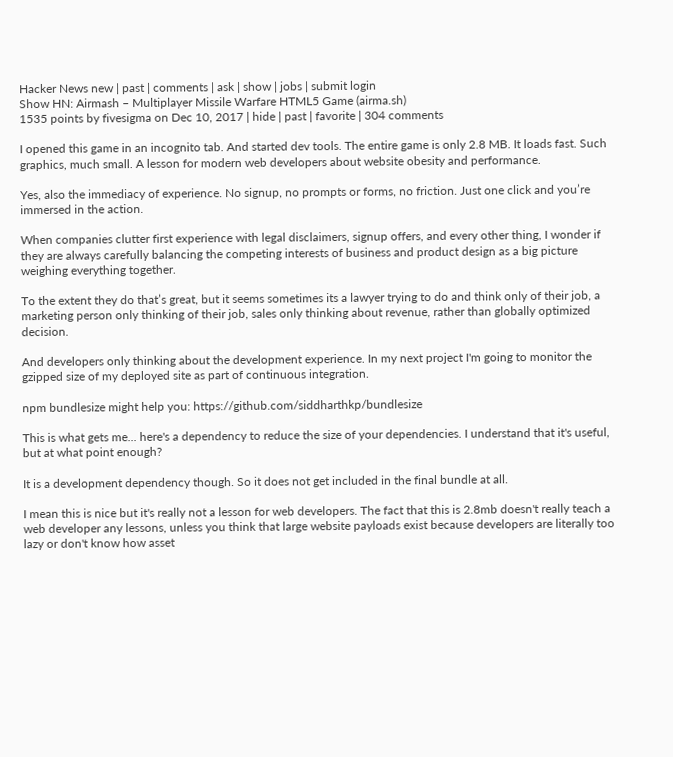Hacker News new | past | comments | ask | show | jobs | submit login
Show HN: Airmash – Multiplayer Missile Warfare HTML5 Game (airma.sh)
1535 points by fivesigma on Dec 10, 2017 | hide | past | favorite | 304 comments

I opened this game in an incognito tab. And started dev tools. The entire game is only 2.8 MB. It loads fast. Such graphics, much small. A lesson for modern web developers about website obesity and performance.

Yes, also the immediacy of experience. No signup, no prompts or forms, no friction. Just one click and you’re immersed in the action.

When companies clutter first experience with legal disclaimers, signup offers, and every other thing, I wonder if they are always carefully balancing the competing interests of business and product design as a big picture weighing everything together.

To the extent they do that’s great, but it seems sometimes its a lawyer trying to do and think only of their job, a marketing person only thinking of their job, sales only thinking about revenue, rather than globally optimized decision.

And developers only thinking about the development experience. In my next project I'm going to monitor the gzipped size of my deployed site as part of continuous integration.

npm bundlesize might help you: https://github.com/siddharthkp/bundlesize

This is what gets me... here's a dependency to reduce the size of your dependencies. I understand that it's useful, but at what point enough?

It is a development dependency though. So it does not get included in the final bundle at all.

I mean this is nice but it's really not a lesson for web developers. The fact that this is 2.8mb doesn't really teach a web developer any lessons, unless you think that large website payloads exist because developers are literally too lazy or don't know how asset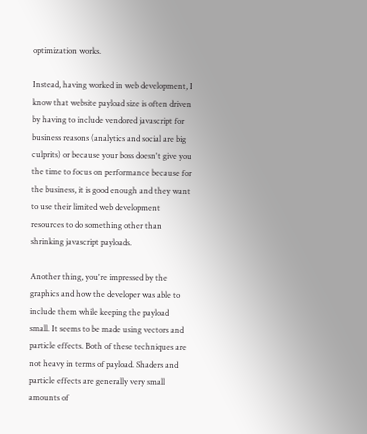optimization works.

Instead, having worked in web development, I know that website payload size is often driven by having to include vendored javascript for business reasons (analytics and social are big culprits) or because your boss doesn't give you the time to focus on performance because for the business, it is good enough and they want to use their limited web development resources to do something other than shrinking javascript payloads.

Another thing, you're impressed by the graphics and how the developer was able to include them while keeping the payload small. It seems to be made using vectors and particle effects. Both of these techniques are not heavy in terms of payload. Shaders and particle effects are generally very small amounts of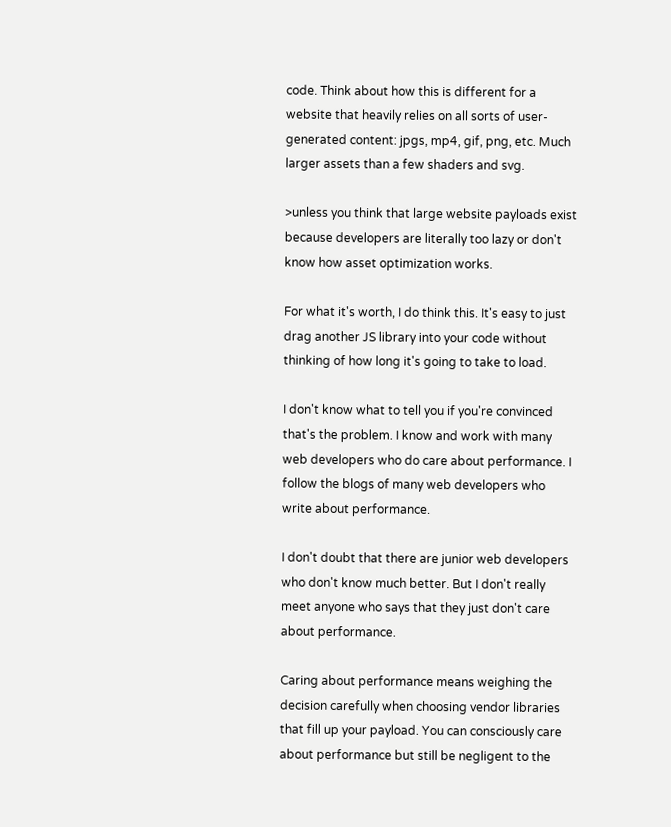code. Think about how this is different for a website that heavily relies on all sorts of user-generated content: jpgs, mp4, gif, png, etc. Much larger assets than a few shaders and svg.

>unless you think that large website payloads exist because developers are literally too lazy or don't know how asset optimization works.

For what it's worth, I do think this. It's easy to just drag another JS library into your code without thinking of how long it's going to take to load.

I don't know what to tell you if you're convinced that's the problem. I know and work with many web developers who do care about performance. I follow the blogs of many web developers who write about performance.

I don't doubt that there are junior web developers who don't know much better. But I don't really meet anyone who says that they just don't care about performance.

Caring about performance means weighing the decision carefully when choosing vendor libraries that fill up your payload. You can consciously care about performance but still be negligent to the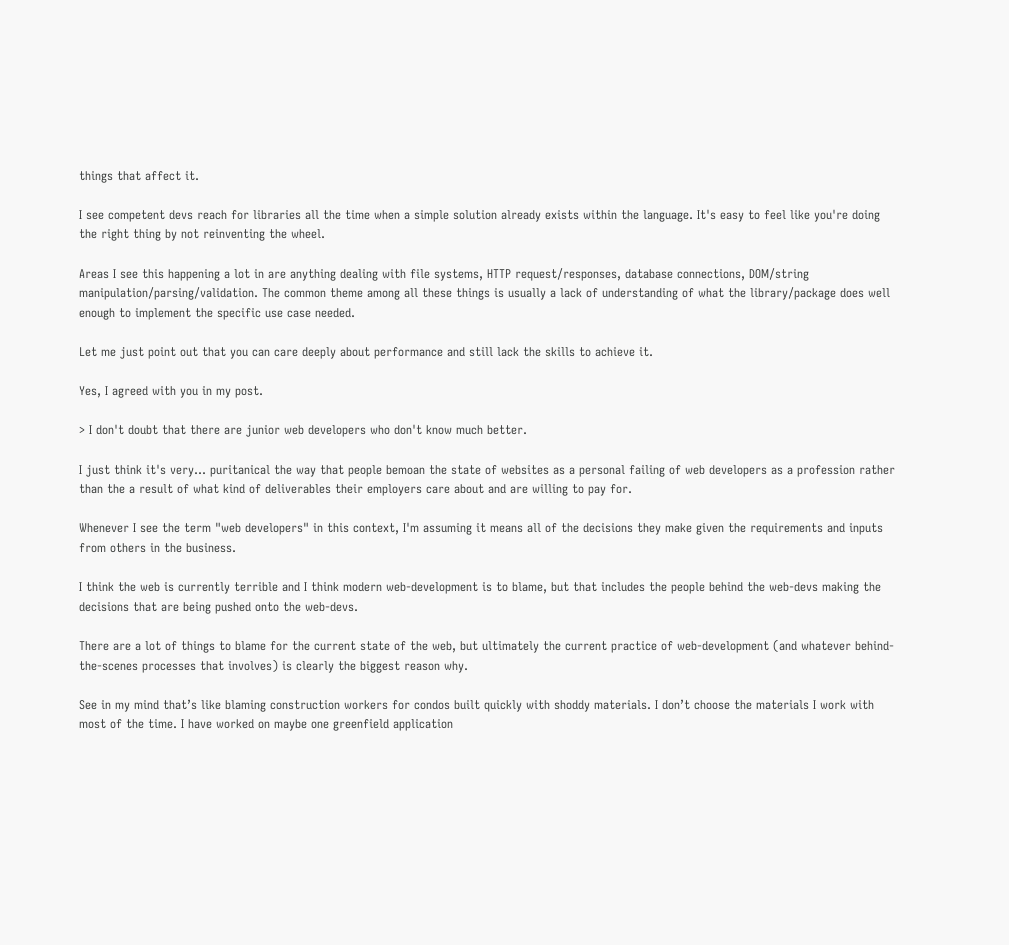things that affect it.

I see competent devs reach for libraries all the time when a simple solution already exists within the language. It's easy to feel like you're doing the right thing by not reinventing the wheel.

Areas I see this happening a lot in are anything dealing with file systems, HTTP request/responses, database connections, DOM/string manipulation/parsing/validation. The common theme among all these things is usually a lack of understanding of what the library/package does well enough to implement the specific use case needed.

Let me just point out that you can care deeply about performance and still lack the skills to achieve it.

Yes, I agreed with you in my post.

> I don't doubt that there are junior web developers who don't know much better.

I just think it's very... puritanical the way that people bemoan the state of websites as a personal failing of web developers as a profession rather than the a result of what kind of deliverables their employers care about and are willing to pay for.

Whenever I see the term "web developers" in this context, I'm assuming it means all of the decisions they make given the requirements and inputs from others in the business.

I think the web is currently terrible and I think modern web-development is to blame, but that includes the people behind the web-devs making the decisions that are being pushed onto the web-devs.

There are a lot of things to blame for the current state of the web, but ultimately the current practice of web-development (and whatever behind-the-scenes processes that involves) is clearly the biggest reason why.

See in my mind that’s like blaming construction workers for condos built quickly with shoddy materials. I don’t choose the materials I work with most of the time. I have worked on maybe one greenfield application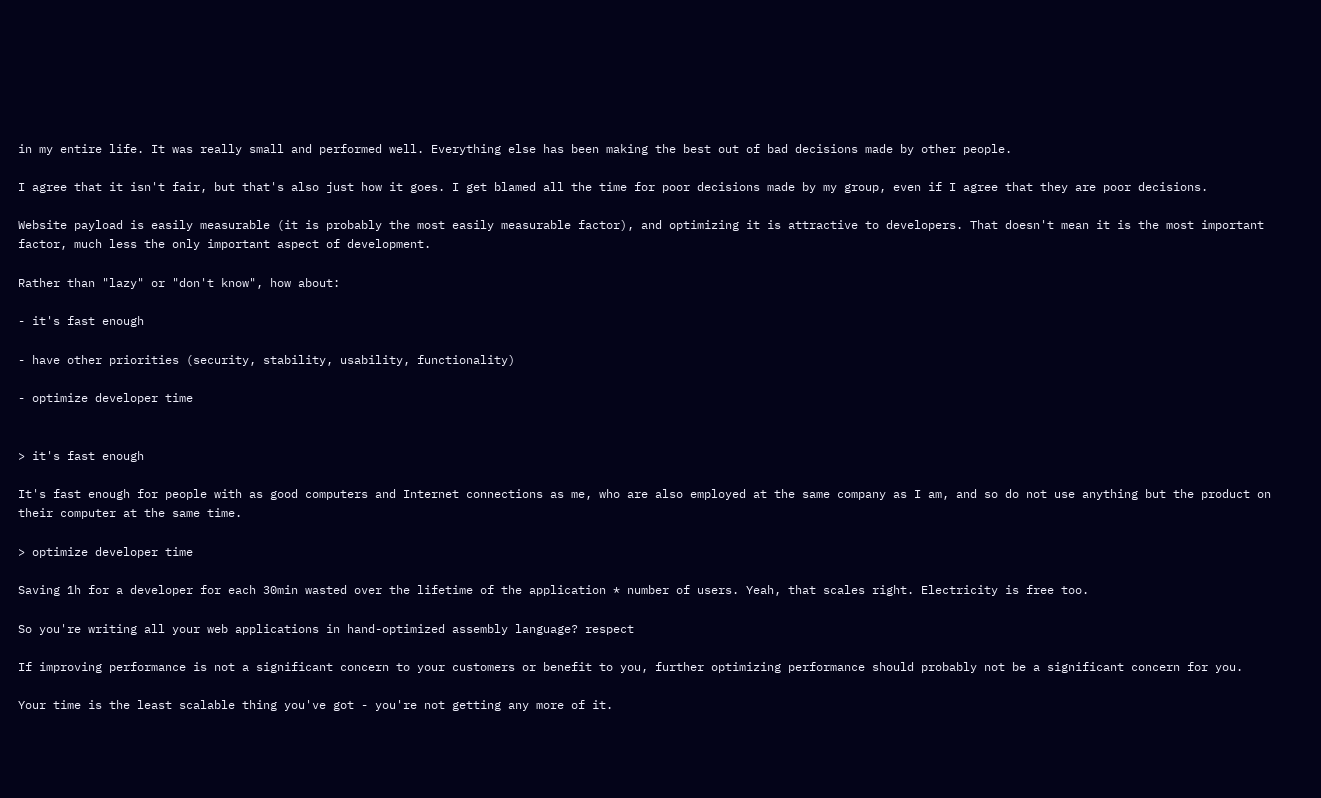in my entire life. It was really small and performed well. Everything else has been making the best out of bad decisions made by other people.

I agree that it isn't fair, but that's also just how it goes. I get blamed all the time for poor decisions made by my group, even if I agree that they are poor decisions.

Website payload is easily measurable (it is probably the most easily measurable factor), and optimizing it is attractive to developers. That doesn't mean it is the most important factor, much less the only important aspect of development.

Rather than "lazy" or "don't know", how about:

- it's fast enough

- have other priorities (security, stability, usability, functionality)

- optimize developer time


> it's fast enough

It's fast enough for people with as good computers and Internet connections as me, who are also employed at the same company as I am, and so do not use anything but the product on their computer at the same time.

> optimize developer time

Saving 1h for a developer for each 30min wasted over the lifetime of the application * number of users. Yeah, that scales right. Electricity is free too.

So you're writing all your web applications in hand-optimized assembly language? respect

If improving performance is not a significant concern to your customers or benefit to you, further optimizing performance should probably not be a significant concern for you.

Your time is the least scalable thing you've got - you're not getting any more of it.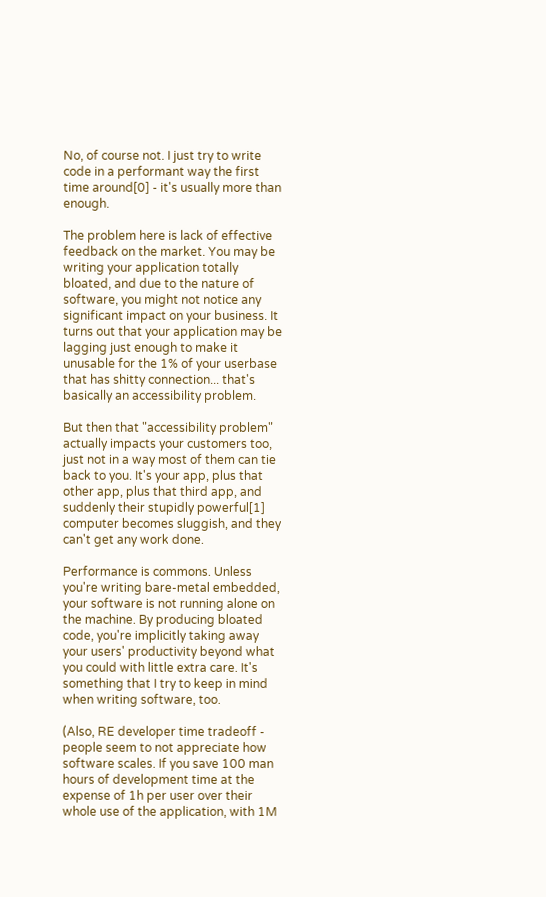No, of course not. I just try to write code in a performant way the first time around[0] - it's usually more than enough.

The problem here is lack of effective feedback on the market. You may be writing your application totally bloated, and due to the nature of software, you might not notice any significant impact on your business. It turns out that your application may be lagging just enough to make it unusable for the 1% of your userbase that has shitty connection... that's basically an accessibility problem.

But then that "accessibility problem" actually impacts your customers too, just not in a way most of them can tie back to you. It's your app, plus that other app, plus that third app, and suddenly their stupidly powerful[1] computer becomes sluggish, and they can't get any work done.

Performance is commons. Unless you're writing bare-metal embedded, your software is not running alone on the machine. By producing bloated code, you're implicitly taking away your users' productivity beyond what you could with little extra care. It's something that I try to keep in mind when writing software, too.

(Also, RE developer time tradeoff - people seem to not appreciate how software scales. If you save 100 man hours of development time at the expense of 1h per user over their whole use of the application, with 1M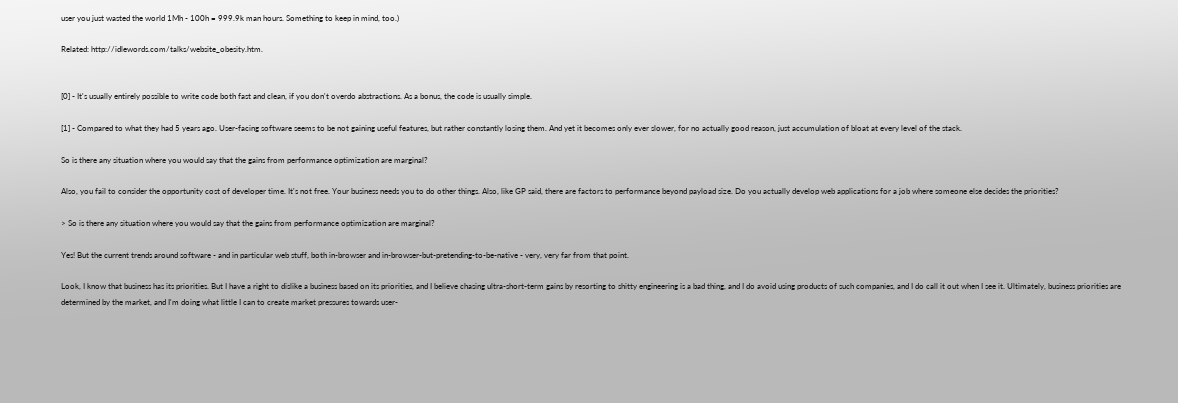user you just wasted the world 1Mh - 100h = 999.9k man hours. Something to keep in mind, too.)

Related: http://idlewords.com/talks/website_obesity.htm.


[0] - It's usually entirely possible to write code both fast and clean, if you don't overdo abstractions. As a bonus, the code is usually simple.

[1] - Compared to what they had 5 years ago. User-facing software seems to be not gaining useful features, but rather constantly losing them. And yet it becomes only ever slower, for no actually good reason, just accumulation of bloat at every level of the stack.

So is there any situation where you would say that the gains from performance optimization are marginal?

Also, you fail to consider the opportunity cost of developer time. It's not free. Your business needs you to do other things. Also, like GP said, there are factors to performance beyond payload size. Do you actually develop web applications for a job where someone else decides the priorities?

> So is there any situation where you would say that the gains from performance optimization are marginal?

Yes! But the current trends around software - and in particular web stuff, both in-browser and in-browser-but-pretending-to-be-native - very, very far from that point.

Look, I know that business has its priorities. But I have a right to dislike a business based on its priorities, and I believe chasing ultra-short-term gains by resorting to shitty engineering is a bad thing, and I do avoid using products of such companies, and I do call it out when I see it. Ultimately, business priorities are determined by the market, and I'm doing what little I can to create market pressures towards user-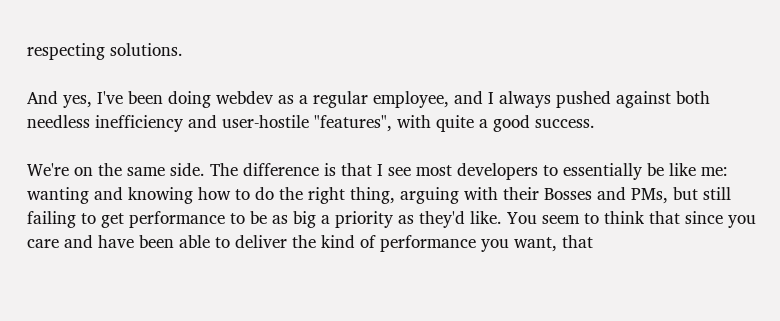respecting solutions.

And yes, I've been doing webdev as a regular employee, and I always pushed against both needless inefficiency and user-hostile "features", with quite a good success.

We're on the same side. The difference is that I see most developers to essentially be like me: wanting and knowing how to do the right thing, arguing with their Bosses and PMs, but still failing to get performance to be as big a priority as they'd like. You seem to think that since you care and have been able to deliver the kind of performance you want, that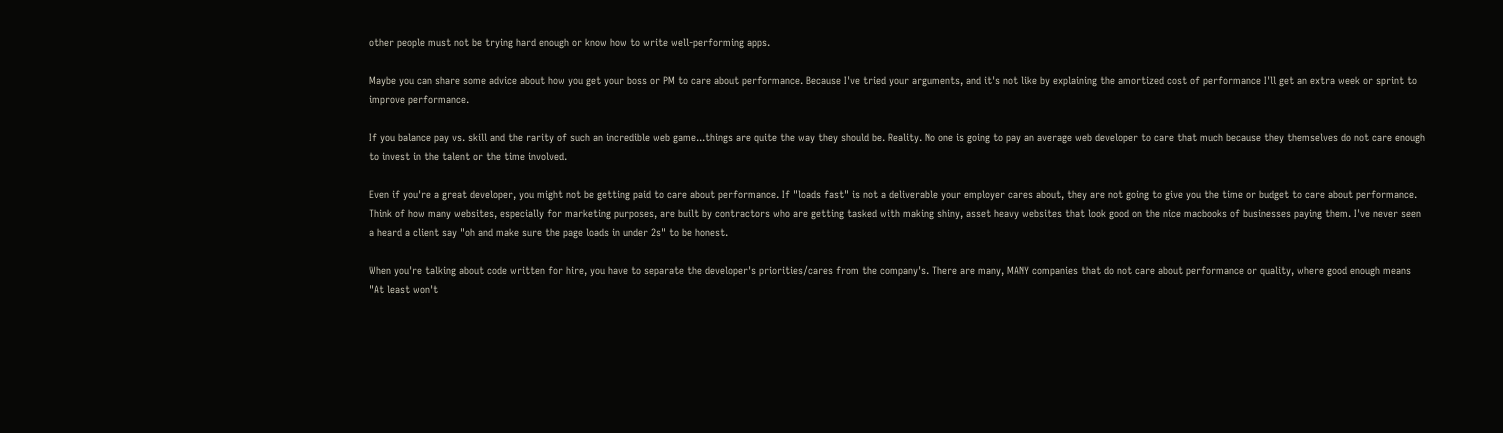other people must not be trying hard enough or know how to write well-performing apps.

Maybe you can share some advice about how you get your boss or PM to care about performance. Because I've tried your arguments, and it's not like by explaining the amortized cost of performance I'll get an extra week or sprint to improve performance.

If you balance pay vs. skill and the rarity of such an incredible web game...things are quite the way they should be. Reality. No one is going to pay an average web developer to care that much because they themselves do not care enough to invest in the talent or the time involved.

Even if you're a great developer, you might not be getting paid to care about performance. If "loads fast" is not a deliverable your employer cares about, they are not going to give you the time or budget to care about performance. Think of how many websites, especially for marketing purposes, are built by contractors who are getting tasked with making shiny, asset heavy websites that look good on the nice macbooks of businesses paying them. I've never seen a heard a client say "oh and make sure the page loads in under 2s" to be honest.

When you're talking about code written for hire, you have to separate the developer's priorities/cares from the company's. There are many, MANY companies that do not care about performance or quality, where good enough means "At least won't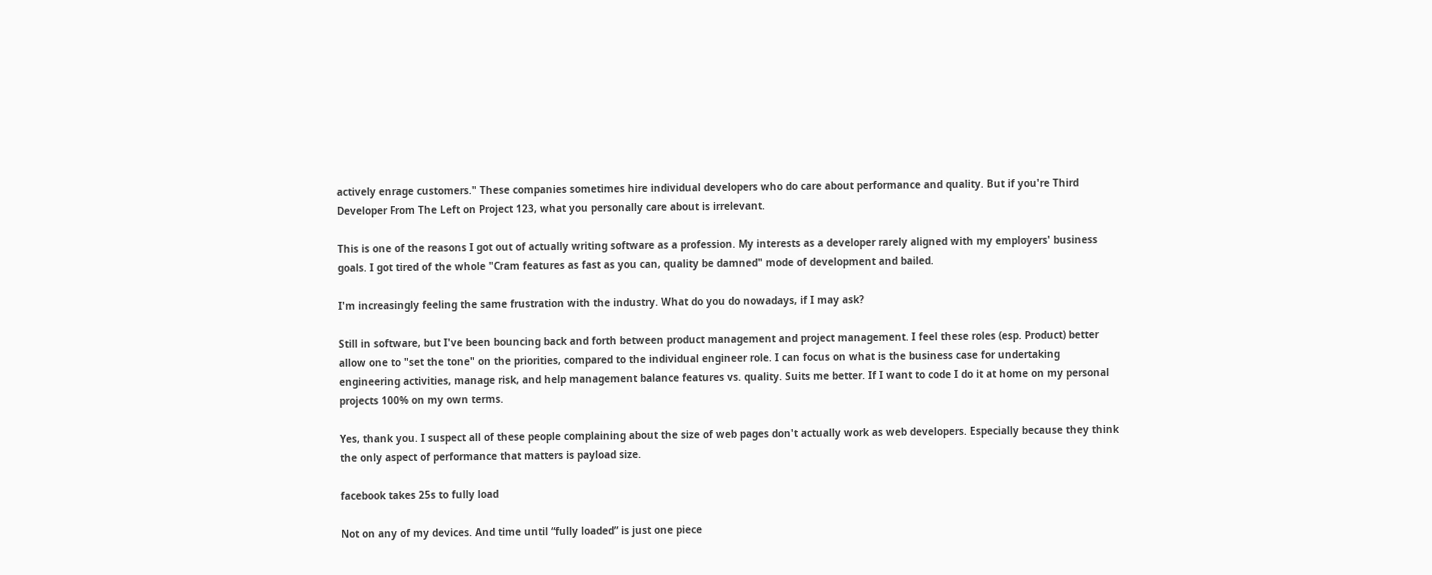actively enrage customers." These companies sometimes hire individual developers who do care about performance and quality. But if you're Third Developer From The Left on Project 123, what you personally care about is irrelevant.

This is one of the reasons I got out of actually writing software as a profession. My interests as a developer rarely aligned with my employers' business goals. I got tired of the whole "Cram features as fast as you can, quality be damned" mode of development and bailed.

I'm increasingly feeling the same frustration with the industry. What do you do nowadays, if I may ask?

Still in software, but I've been bouncing back and forth between product management and project management. I feel these roles (esp. Product) better allow one to "set the tone" on the priorities, compared to the individual engineer role. I can focus on what is the business case for undertaking engineering activities, manage risk, and help management balance features vs. quality. Suits me better. If I want to code I do it at home on my personal projects 100% on my own terms.

Yes, thank you. I suspect all of these people complaining about the size of web pages don't actually work as web developers. Especially because they think the only aspect of performance that matters is payload size.

facebook takes 25s to fully load

Not on any of my devices. And time until “fully loaded” is just one piece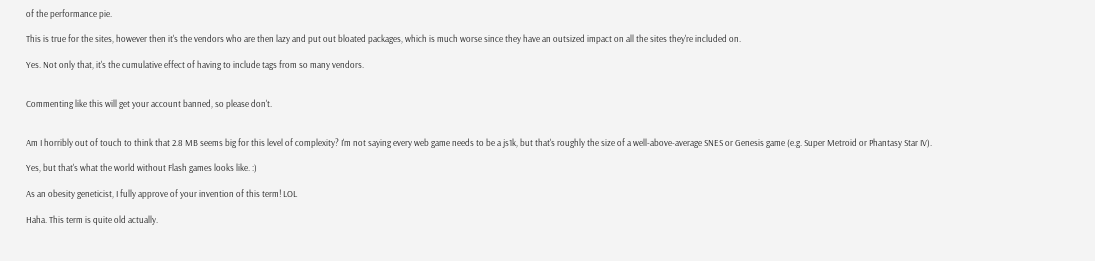of the performance pie.

This is true for the sites, however then it's the vendors who are then lazy and put out bloated packages, which is much worse since they have an outsized impact on all the sites they're included on.

Yes. Not only that, it's the cumulative effect of having to include tags from so many vendors.


Commenting like this will get your account banned, so please don't.


Am I horribly out of touch to think that 2.8 MB seems big for this level of complexity? I'm not saying every web game needs to be a js1k, but that's roughly the size of a well-above-average SNES or Genesis game (e.g. Super Metroid or Phantasy Star IV).

Yes, but that's what the world without Flash games looks like. :)

As an obesity geneticist, I fully approve of your invention of this term! LOL

Haha. This term is quite old actually.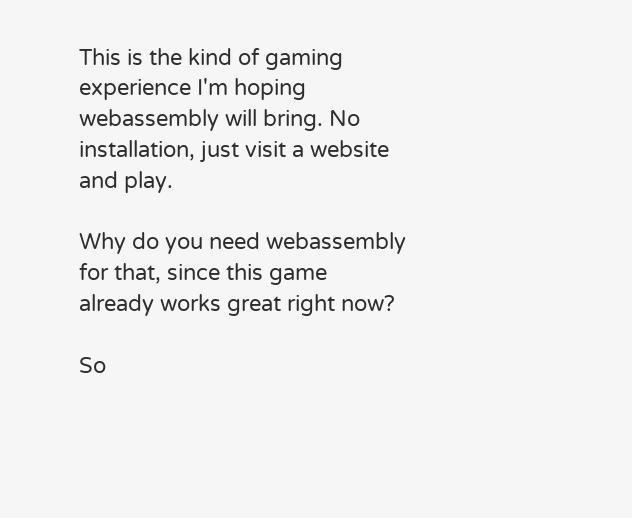This is the kind of gaming experience I'm hoping webassembly will bring. No installation, just visit a website and play.

Why do you need webassembly for that, since this game already works great right now?

So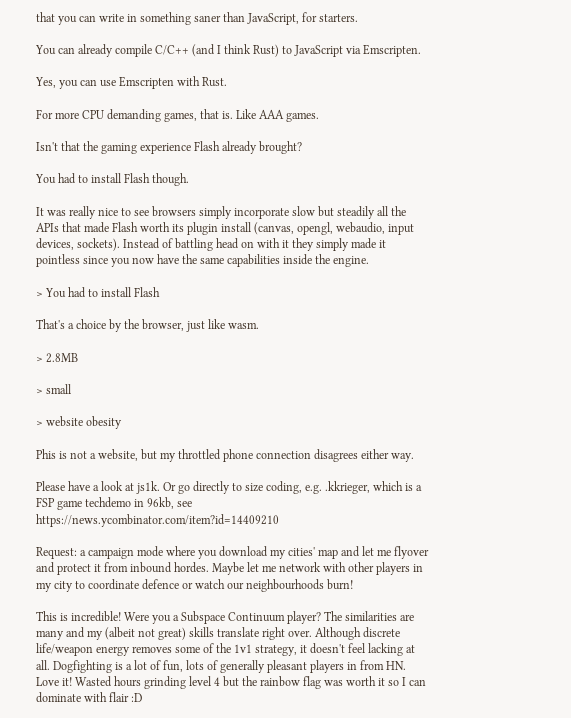that you can write in something saner than JavaScript, for starters.

You can already compile C/C++ (and I think Rust) to JavaScript via Emscripten.

Yes, you can use Emscripten with Rust.

For more CPU demanding games, that is. Like AAA games.

Isn't that the gaming experience Flash already brought?

You had to install Flash though.

It was really nice to see browsers simply incorporate slow but steadily all the APIs that made Flash worth its plugin install (canvas, opengl, webaudio, input devices, sockets). Instead of battling head on with it they simply made it pointless since you now have the same capabilities inside the engine.

> You had to install Flash

That's a choice by the browser, just like wasm.

> 2.8MB

> small

> website obesity

Phis is not a website, but my throttled phone connection disagrees either way.

Please have a look at js1k. Or go directly to size coding, e.g. .kkrieger, which is a FSP game techdemo in 96kb, see https://news.ycombinator.com/item?id=14409210

Request: a campaign mode where you download my cities' map and let me flyover and protect it from inbound hordes. Maybe let me network with other players in my city to coordinate defence or watch our neighbourhoods burn!

This is incredible! Were you a Subspace Continuum player? The similarities are many and my (albeit not great) skills translate right over. Although discrete life/weapon energy removes some of the 1v1 strategy, it doesn't feel lacking at all. Dogfighting is a lot of fun, lots of generally pleasant players in from HN. Love it! Wasted hours grinding level 4 but the rainbow flag was worth it so I can dominate with flair :D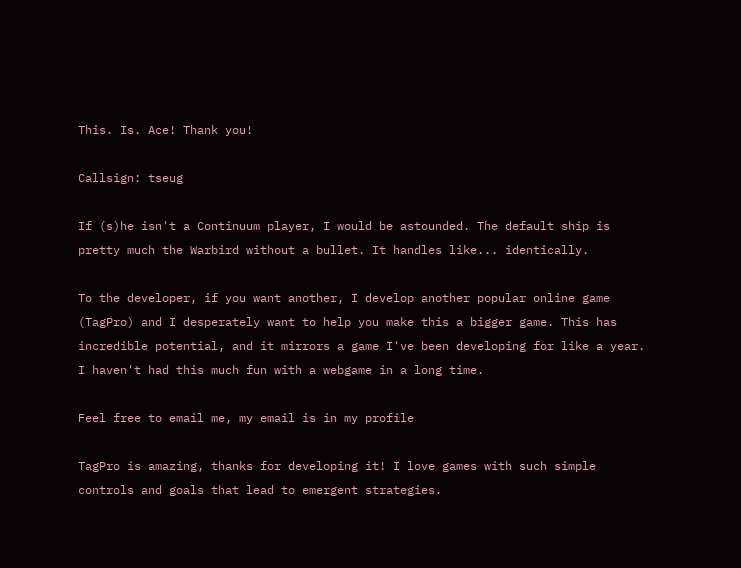This. Is. Ace! Thank you!

Callsign: tseug

If (s)he isn't a Continuum player, I would be astounded. The default ship is pretty much the Warbird without a bullet. It handles like... identically.

To the developer, if you want another, I develop another popular online game (TagPro) and I desperately want to help you make this a bigger game. This has incredible potential, and it mirrors a game I've been developing for like a year. I haven't had this much fun with a webgame in a long time.

Feel free to email me, my email is in my profile

TagPro is amazing, thanks for developing it! I love games with such simple controls and goals that lead to emergent strategies.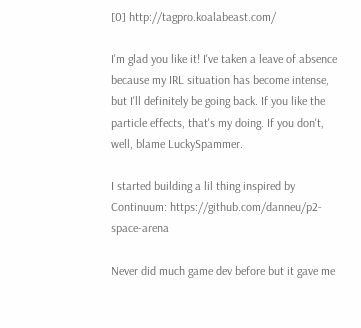[0] http://tagpro.koalabeast.com/

I'm glad you like it! I've taken a leave of absence because my IRL situation has become intense, but I'll definitely be going back. If you like the particle effects, that's my doing. If you don't, well, blame LuckySpammer.

I started building a lil thing inspired by Continuum: https://github.com/danneu/p2-space-arena

Never did much game dev before but it gave me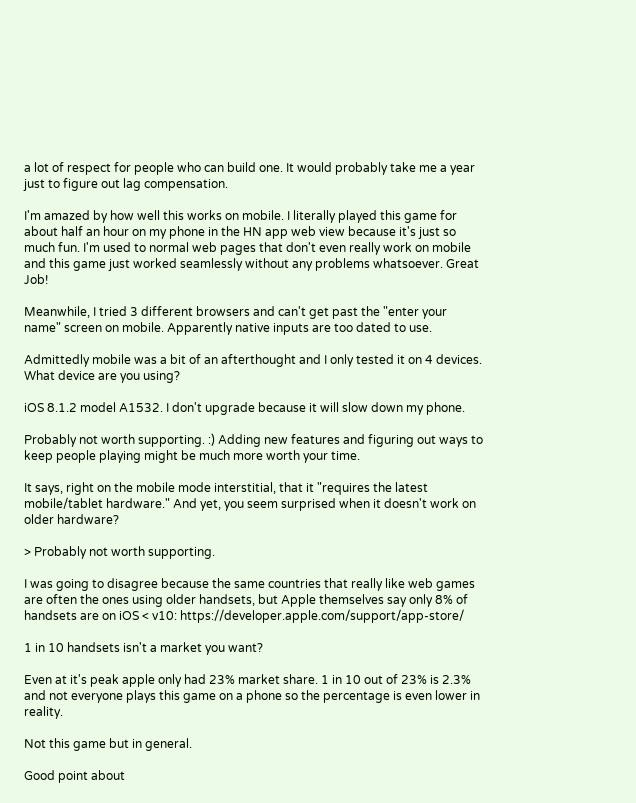a lot of respect for people who can build one. It would probably take me a year just to figure out lag compensation.

I'm amazed by how well this works on mobile. I literally played this game for about half an hour on my phone in the HN app web view because it's just so much fun. I'm used to normal web pages that don't even really work on mobile and this game just worked seamlessly without any problems whatsoever. Great Job!

Meanwhile, I tried 3 different browsers and can't get past the "enter your name" screen on mobile. Apparently native inputs are too dated to use.

Admittedly mobile was a bit of an afterthought and I only tested it on 4 devices. What device are you using?

iOS 8.1.2 model A1532. I don't upgrade because it will slow down my phone.

Probably not worth supporting. :) Adding new features and figuring out ways to keep people playing might be much more worth your time.

It says, right on the mobile mode interstitial, that it "requires the latest mobile/tablet hardware." And yet, you seem surprised when it doesn't work on older hardware?

> Probably not worth supporting.

I was going to disagree because the same countries that really like web games are often the ones using older handsets, but Apple themselves say only 8% of handsets are on iOS < v10: https://developer.apple.com/support/app-store/

1 in 10 handsets isn't a market you want?

Even at it's peak apple only had 23% market share. 1 in 10 out of 23% is 2.3% and not everyone plays this game on a phone so the percentage is even lower in reality.

Not this game but in general.

Good point about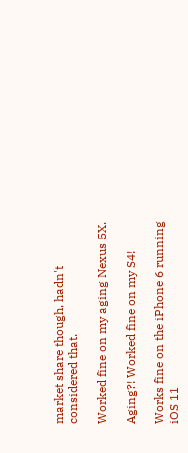market share though, hadn't considered that.

Worked fine on my aging Nexus 5X.

Aging?! Worked fine on my S4!

Works fine on the iPhone 6 running iOS 11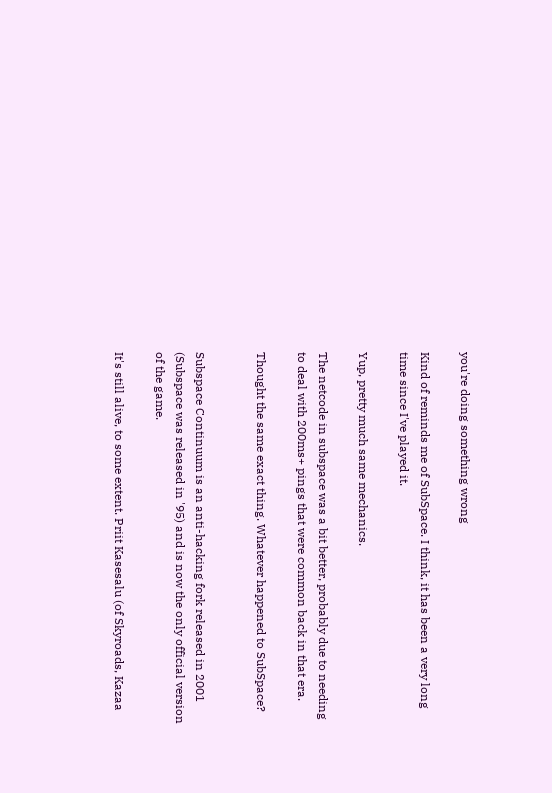you're doing something wrong

Kind of reminds me of SubSpace. I think, it has been a very long time since I've played it.

Yup, pretty much same mechanics.

The netcode in subspace was a bit better, probably due to needing to deal with 200ms+ pings that were common back in that era.

Thought the same exact thing. Whatever happened to SubSpace?


Subspace Continuum is an anti-hacking fork released in 2001 (Subspace was released in '95) and is now the only official version of the game.

It's still alive, to some extent. Priit Kasesalu (of Skyroads, Kazaa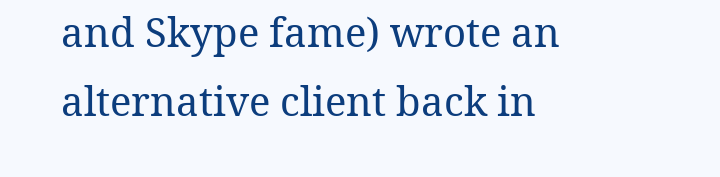and Skype fame) wrote an alternative client back in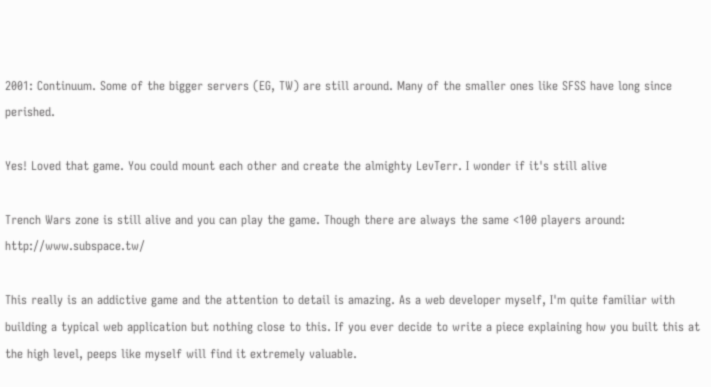2001: Continuum. Some of the bigger servers (EG, TW) are still around. Many of the smaller ones like SFSS have long since perished.

Yes! Loved that game. You could mount each other and create the almighty LevTerr. I wonder if it's still alive

Trench Wars zone is still alive and you can play the game. Though there are always the same <100 players around: http://www.subspace.tw/

This really is an addictive game and the attention to detail is amazing. As a web developer myself, I'm quite familiar with building a typical web application but nothing close to this. If you ever decide to write a piece explaining how you built this at the high level, peeps like myself will find it extremely valuable.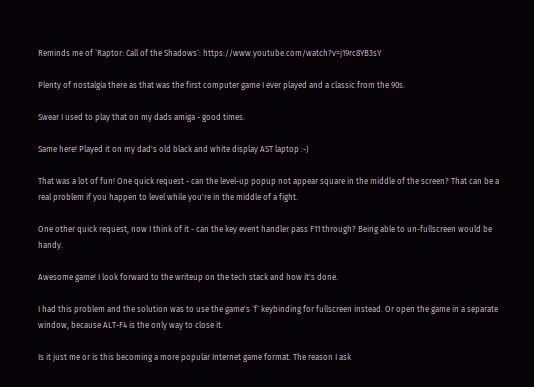Reminds me of `Raptor: Call of the Shadows`: https://www.youtube.com/watch?v=j19rc8YB3sY

Plenty of nostalgia there as that was the first computer game I ever played and a classic from the 90s.

Swear I used to play that on my dads amiga - good times.

Same here! Played it on my dad's old black and white display AST laptop :-)

That was a lot of fun! One quick request - can the level-up popup not appear square in the middle of the screen? That can be a real problem if you happen to level while you're in the middle of a fight.

One other quick request, now I think of it - can the key event handler pass F11 through? Being able to un-fullscreen would be handy.

Awesome game! I look forward to the writeup on the tech stack and how it's done.

I had this problem and the solution was to use the game's `f` keybinding for fullscreen instead. Or open the game in a separate window, because ALT-F4 is the only way to close it.

Is it just me or is this becoming a more popular Internet game format. The reason I ask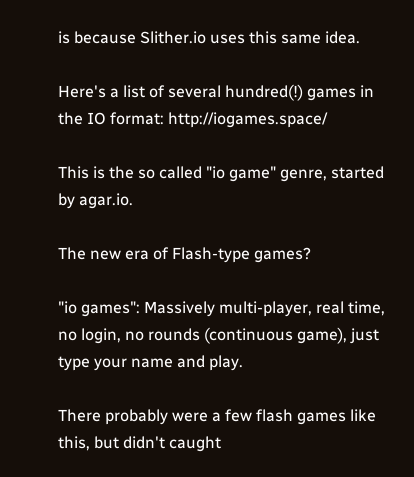is because Slither.io uses this same idea.

Here's a list of several hundred(!) games in the IO format: http://iogames.space/

This is the so called "io game" genre, started by agar.io.

The new era of Flash-type games?

"io games": Massively multi-player, real time, no login, no rounds (continuous game), just type your name and play.

There probably were a few flash games like this, but didn't caught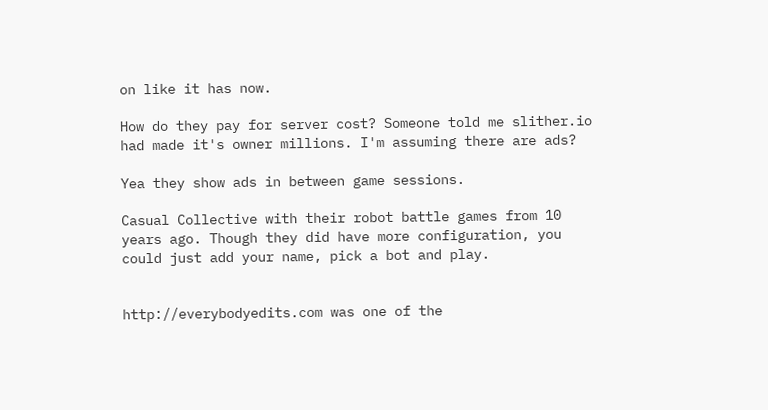on like it has now.

How do they pay for server cost? Someone told me slither.io had made it's owner millions. I'm assuming there are ads?

Yea they show ads in between game sessions.

Casual Collective with their robot battle games from 10 years ago. Though they did have more configuration, you could just add your name, pick a bot and play.


http://everybodyedits.com was one of the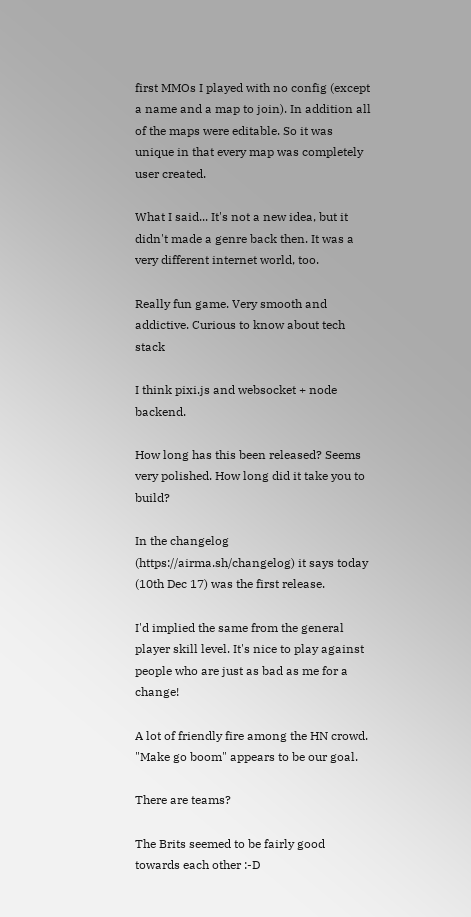first MMOs I played with no config (except a name and a map to join). In addition all of the maps were editable. So it was unique in that every map was completely user created.

What I said... It's not a new idea, but it didn't made a genre back then. It was a very different internet world, too.

Really fun game. Very smooth and addictive. Curious to know about tech stack

I think pixi.js and websocket + node backend.

How long has this been released? Seems very polished. How long did it take you to build?

In the changelog (https://airma.sh/changelog) it says today (10th Dec 17) was the first release.

I'd implied the same from the general player skill level. It's nice to play against people who are just as bad as me for a change!

A lot of friendly fire among the HN crowd. "Make go boom" appears to be our goal.

There are teams?

The Brits seemed to be fairly good towards each other :-D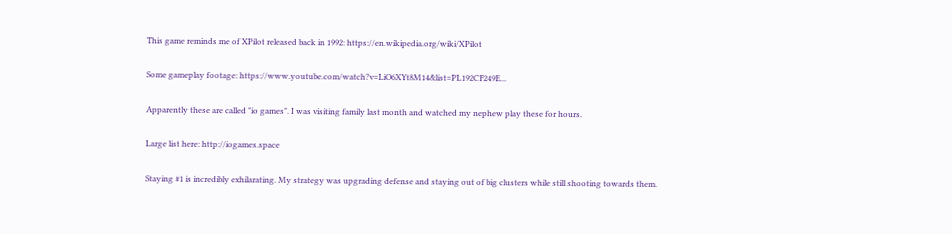This game reminds me of XPilot released back in 1992: https://en.wikipedia.org/wiki/XPilot

Some gameplay footage: https://www.youtube.com/watch?v=LiO6XYt8M14&list=PL192CF249E...

Apparently these are called "io games". I was visiting family last month and watched my nephew play these for hours.

Large list here: http://iogames.space

Staying #1 is incredibly exhilarating. My strategy was upgrading defense and staying out of big clusters while still shooting towards them.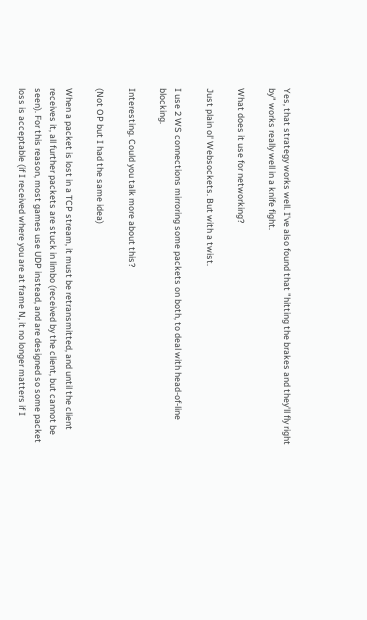Yes, that strategy works well. I've also found that "hitting the brakes and they'll fly right by" works really well in a knife fight.

What does it use for networking?

Just plain ol' Websockets. But with a twist.

I use 2 WS connections mirroring some packets on both, to deal with head-of-line blocking.

Interesting. Could you talk more about this?

(Not OP but I had the same idea)

When a packet is lost in a TCP stream, it must be retransmitted, and until the client receives it, all further packets are stuck in limbo (received by the client, but cannot be seen). For this reason, most games use UDP instead, and are designed so some packet loss is acceptable (if I received where you are at frame N, it no longer matters if I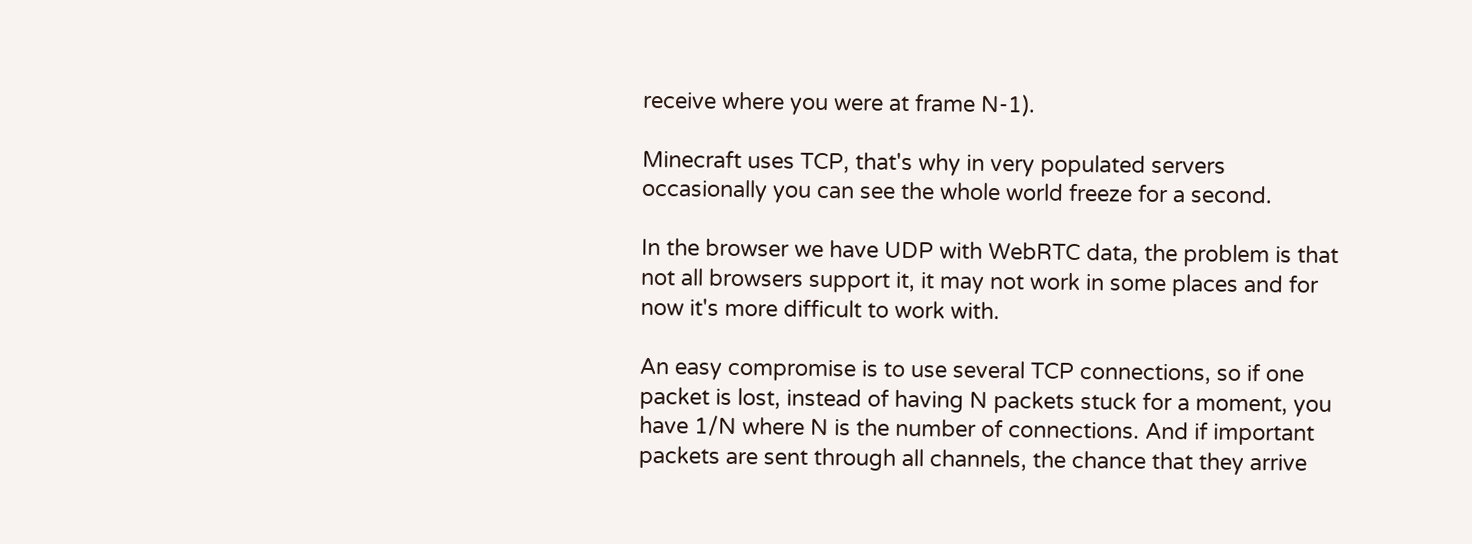receive where you were at frame N-1).

Minecraft uses TCP, that's why in very populated servers occasionally you can see the whole world freeze for a second.

In the browser we have UDP with WebRTC data, the problem is that not all browsers support it, it may not work in some places and for now it's more difficult to work with.

An easy compromise is to use several TCP connections, so if one packet is lost, instead of having N packets stuck for a moment, you have 1/N where N is the number of connections. And if important packets are sent through all channels, the chance that they arrive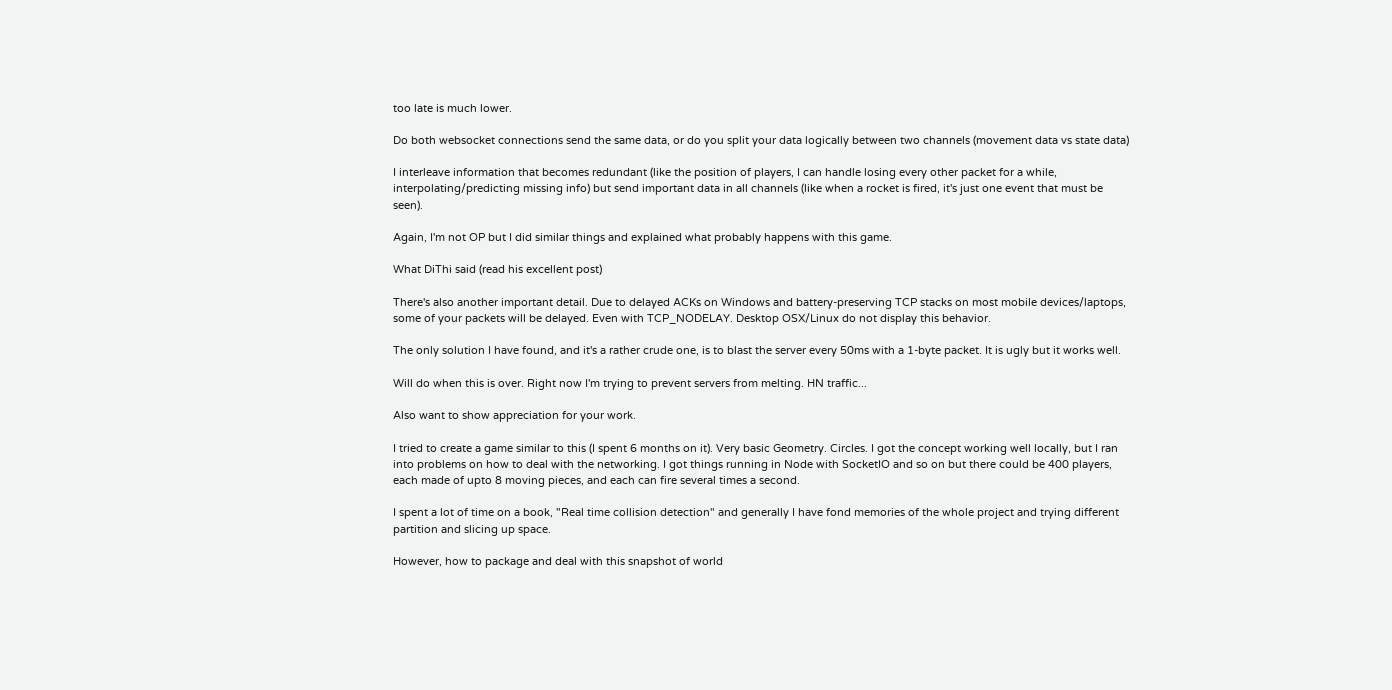too late is much lower.

Do both websocket connections send the same data, or do you split your data logically between two channels (movement data vs state data)

I interleave information that becomes redundant (like the position of players, I can handle losing every other packet for a while, interpolating/predicting missing info) but send important data in all channels (like when a rocket is fired, it's just one event that must be seen).

Again, I'm not OP but I did similar things and explained what probably happens with this game.

What DiThi said (read his excellent post)

There's also another important detail. Due to delayed ACKs on Windows and battery-preserving TCP stacks on most mobile devices/laptops, some of your packets will be delayed. Even with TCP_NODELAY. Desktop OSX/Linux do not display this behavior.

The only solution I have found, and it's a rather crude one, is to blast the server every 50ms with a 1-byte packet. It is ugly but it works well.

Will do when this is over. Right now I'm trying to prevent servers from melting. HN traffic...

Also want to show appreciation for your work.

I tried to create a game similar to this (I spent 6 months on it). Very basic Geometry. Circles. I got the concept working well locally, but I ran into problems on how to deal with the networking. I got things running in Node with SocketIO and so on but there could be 400 players, each made of upto 8 moving pieces, and each can fire several times a second.

I spent a lot of time on a book, "Real time collision detection" and generally I have fond memories of the whole project and trying different partition and slicing up space.

However, how to package and deal with this snapshot of world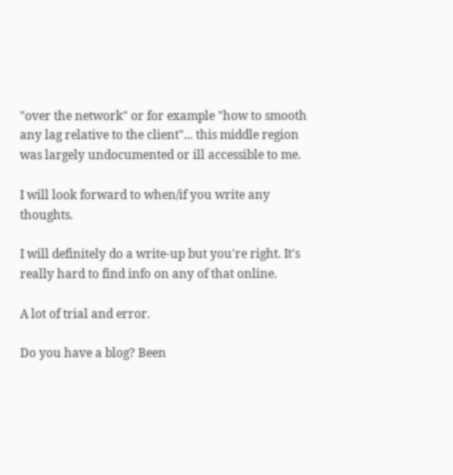"over the network" or for example "how to smooth any lag relative to the client"... this middle region was largely undocumented or ill accessible to me.

I will look forward to when/if you write any thoughts.

I will definitely do a write-up but you're right. It's really hard to find info on any of that online.

A lot of trial and error.

Do you have a blog? Been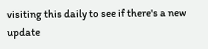visiting this daily to see if there's a new update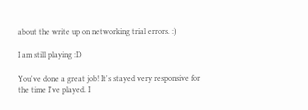about the write up on networking trial errors. :)

I am still playing :D

You've done a great job! It's stayed very responsive for the time I've played. I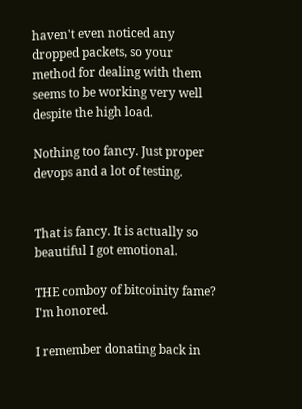haven't even noticed any dropped packets, so your method for dealing with them seems to be working very well despite the high load.

Nothing too fancy. Just proper devops and a lot of testing.


That is fancy. It is actually so beautiful I got emotional.

THE comboy of bitcoinity fame? I'm honored.

I remember donating back in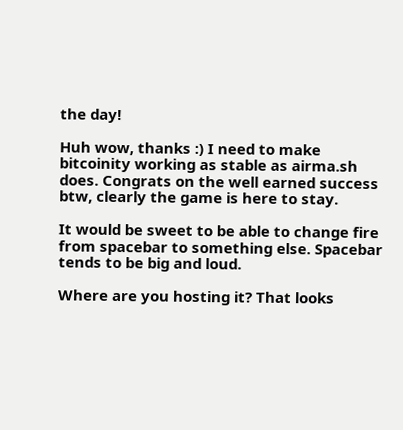the day!

Huh wow, thanks :) I need to make bitcoinity working as stable as airma.sh does. Congrats on the well earned success btw, clearly the game is here to stay.

It would be sweet to be able to change fire from spacebar to something else. Spacebar tends to be big and loud.

Where are you hosting it? That looks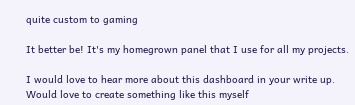quite custom to gaming

It better be! It's my homegrown panel that I use for all my projects.

I would love to hear more about this dashboard in your write up. Would love to create something like this myself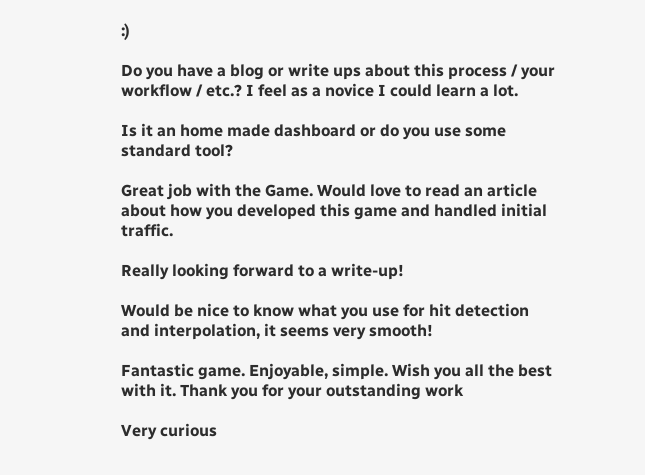:)

Do you have a blog or write ups about this process / your workflow / etc.? I feel as a novice I could learn a lot.

Is it an home made dashboard or do you use some standard tool?

Great job with the Game. Would love to read an article about how you developed this game and handled initial traffic.

Really looking forward to a write-up!

Would be nice to know what you use for hit detection and interpolation, it seems very smooth!

Fantastic game. Enjoyable, simple. Wish you all the best with it. Thank you for your outstanding work

Very curious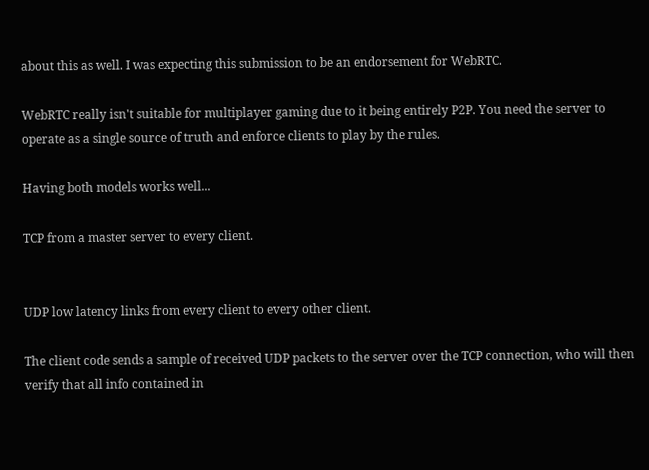about this as well. I was expecting this submission to be an endorsement for WebRTC.

WebRTC really isn't suitable for multiplayer gaming due to it being entirely P2P. You need the server to operate as a single source of truth and enforce clients to play by the rules.

Having both models works well...

TCP from a master server to every client.


UDP low latency links from every client to every other client.

The client code sends a sample of received UDP packets to the server over the TCP connection, who will then verify that all info contained in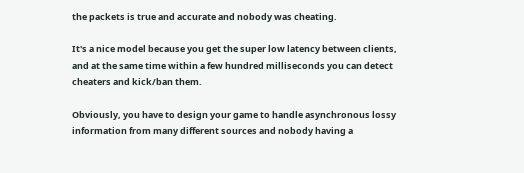the packets is true and accurate and nobody was cheating.

It's a nice model because you get the super low latency between clients, and at the same time within a few hundred milliseconds you can detect cheaters and kick/ban them.

Obviously, you have to design your game to handle asynchronous lossy information from many different sources and nobody having a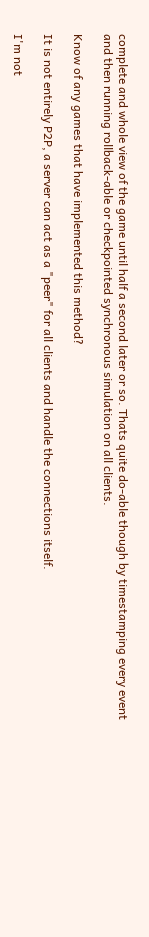complete and whole view of the game until half a second later or so. Thats quite do-able though by timestamping every event and then running rollback-able or checkpointed synchronous simulation on all clients.

Know of any games that have implemented this method?

It is not entirely P2P, a server can act as a "peer" for all clients and handle the connections itself.

I'm not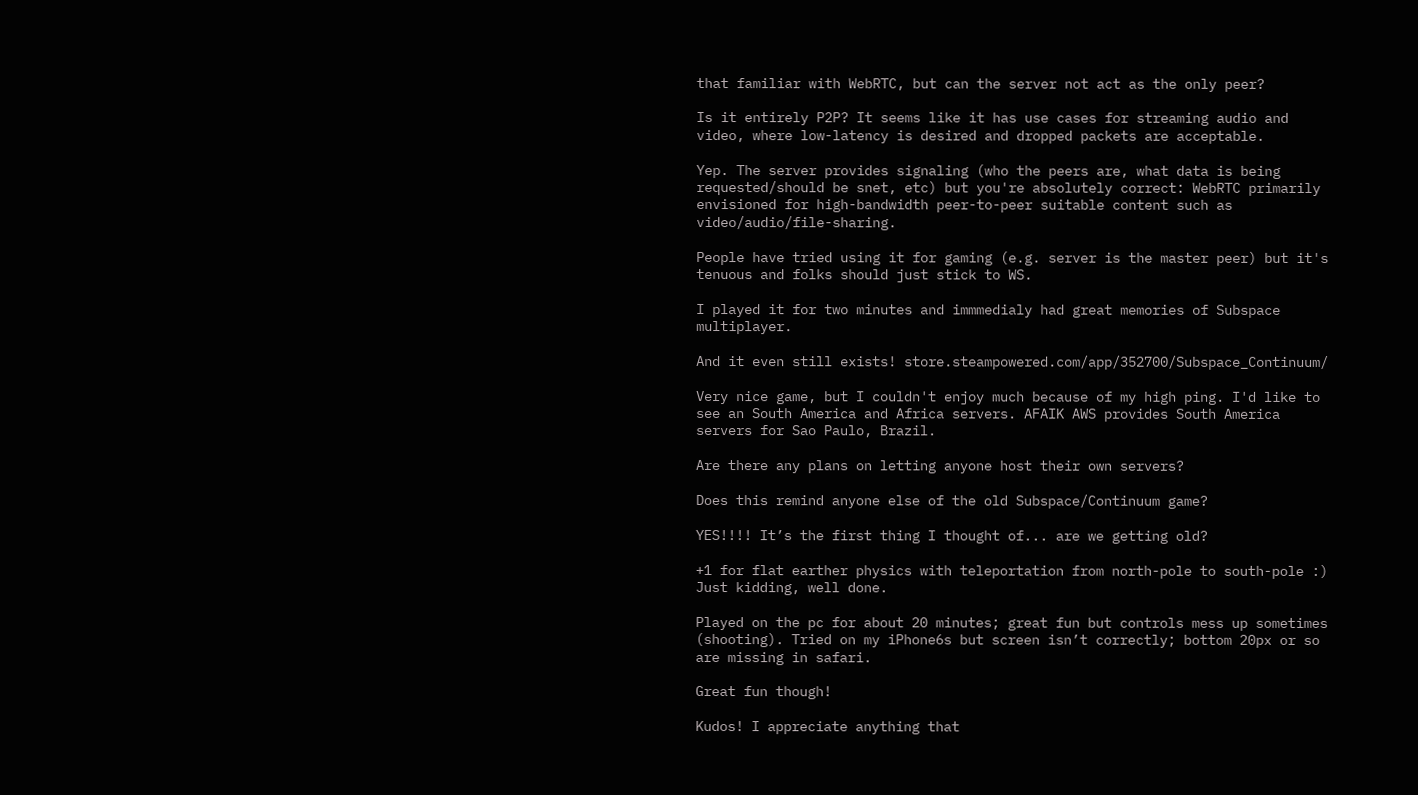that familiar with WebRTC, but can the server not act as the only peer?

Is it entirely P2P? It seems like it has use cases for streaming audio and video, where low-latency is desired and dropped packets are acceptable.

Yep. The server provides signaling (who the peers are, what data is being requested/should be snet, etc) but you're absolutely correct: WebRTC primarily envisioned for high-bandwidth peer-to-peer suitable content such as video/audio/file-sharing.

People have tried using it for gaming (e.g. server is the master peer) but it's tenuous and folks should just stick to WS.

I played it for two minutes and immmedialy had great memories of Subspace multiplayer.

And it even still exists! store.steampowered.com/app/352700/Subspace_Continuum/

Very nice game, but I couldn't enjoy much because of my high ping. I'd like to see an South America and Africa servers. AFAIK AWS provides South America servers for Sao Paulo, Brazil.

Are there any plans on letting anyone host their own servers?

Does this remind anyone else of the old Subspace/Continuum game?

YES!!!! It’s the first thing I thought of... are we getting old?

+1 for flat earther physics with teleportation from north-pole to south-pole :) Just kidding, well done.

Played on the pc for about 20 minutes; great fun but controls mess up sometimes (shooting). Tried on my iPhone6s but screen isn’t correctly; bottom 20px or so are missing in safari.

Great fun though!

Kudos! I appreciate anything that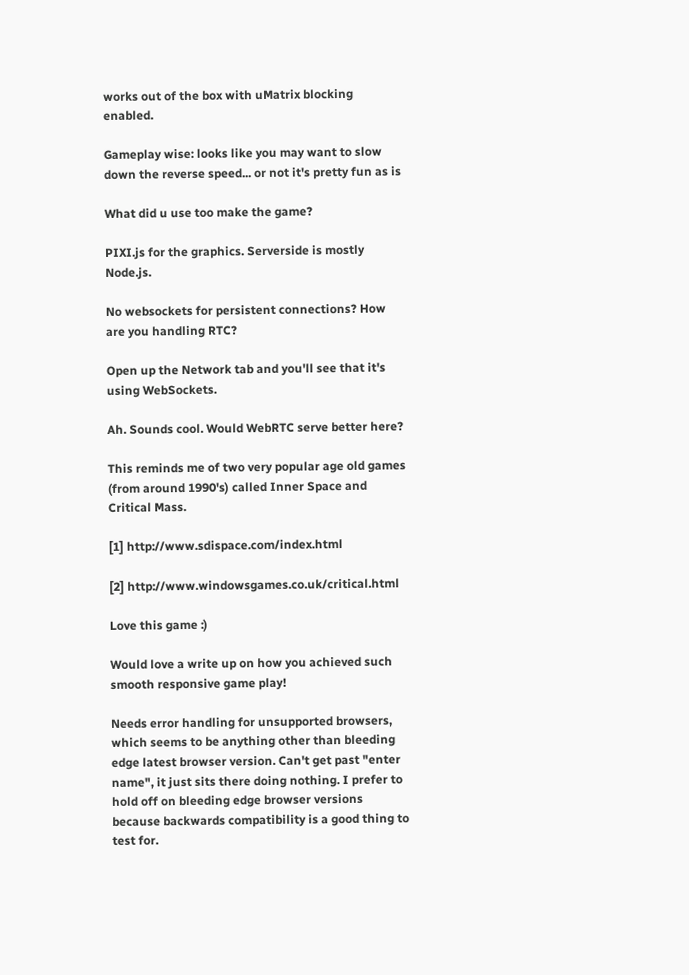works out of the box with uMatrix blocking enabled.

Gameplay wise: looks like you may want to slow down the reverse speed... or not it's pretty fun as is

What did u use too make the game?

PIXI.js for the graphics. Serverside is mostly Node.js.

No websockets for persistent connections? How are you handling RTC?

Open up the Network tab and you'll see that it's using WebSockets.

Ah. Sounds cool. Would WebRTC serve better here?

This reminds me of two very popular age old games (from around 1990's) called Inner Space and Critical Mass.

[1] http://www.sdispace.com/index.html

[2] http://www.windowsgames.co.uk/critical.html

Love this game :)

Would love a write up on how you achieved such smooth responsive game play!

Needs error handling for unsupported browsers, which seems to be anything other than bleeding edge latest browser version. Can't get past "enter name", it just sits there doing nothing. I prefer to hold off on bleeding edge browser versions because backwards compatibility is a good thing to test for.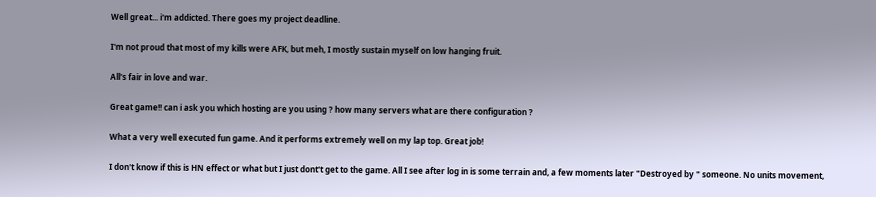Well great... i'm addicted. There goes my project deadline.

I'm not proud that most of my kills were AFK, but meh, I mostly sustain myself on low hanging fruit.

All's fair in love and war.

Great game!! can i ask you which hosting are you using ? how many servers what are there configuration ?

What a very well executed fun game. And it performs extremely well on my lap top. Great job!

I don't know if this is HN effect or what but I just dont't get to the game. All I see after log in is some terrain and, a few moments later "Destroyed by " someone. No units movement,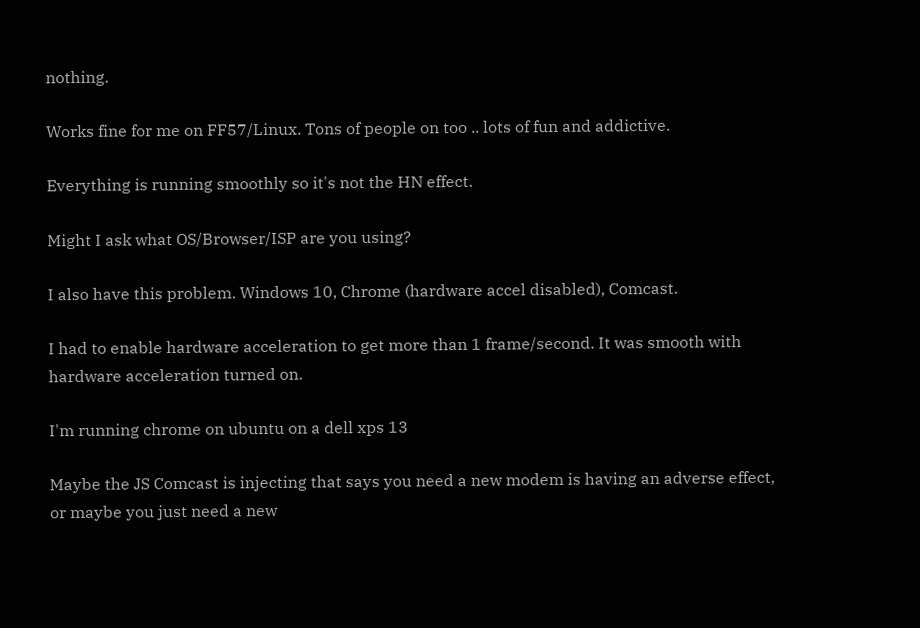nothing.

Works fine for me on FF57/Linux. Tons of people on too .. lots of fun and addictive.

Everything is running smoothly so it's not the HN effect.

Might I ask what OS/Browser/ISP are you using?

I also have this problem. Windows 10, Chrome (hardware accel disabled), Comcast.

I had to enable hardware acceleration to get more than 1 frame/second. It was smooth with hardware acceleration turned on.

I'm running chrome on ubuntu on a dell xps 13

Maybe the JS Comcast is injecting that says you need a new modem is having an adverse effect, or maybe you just need a new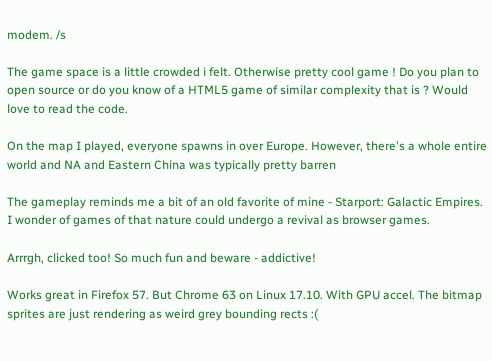modem. /s

The game space is a little crowded i felt. Otherwise pretty cool game ! Do you plan to open source or do you know of a HTML5 game of similar complexity that is ? Would love to read the code.

On the map I played, everyone spawns in over Europe. However, there's a whole entire world and NA and Eastern China was typically pretty barren

The gameplay reminds me a bit of an old favorite of mine - Starport: Galactic Empires. I wonder of games of that nature could undergo a revival as browser games.

Arrrgh, clicked too! So much fun and beware - addictive!

Works great in Firefox 57. But Chrome 63 on Linux 17.10. With GPU accel. The bitmap sprites are just rendering as weird grey bounding rects :(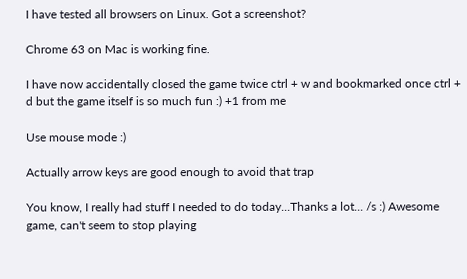I have tested all browsers on Linux. Got a screenshot?

Chrome 63 on Mac is working fine.

I have now accidentally closed the game twice ctrl + w and bookmarked once ctrl + d but the game itself is so much fun :) +1 from me

Use mouse mode :)

Actually arrow keys are good enough to avoid that trap

You know, I really had stuff I needed to do today...Thanks a lot... /s :) Awesome game, can't seem to stop playing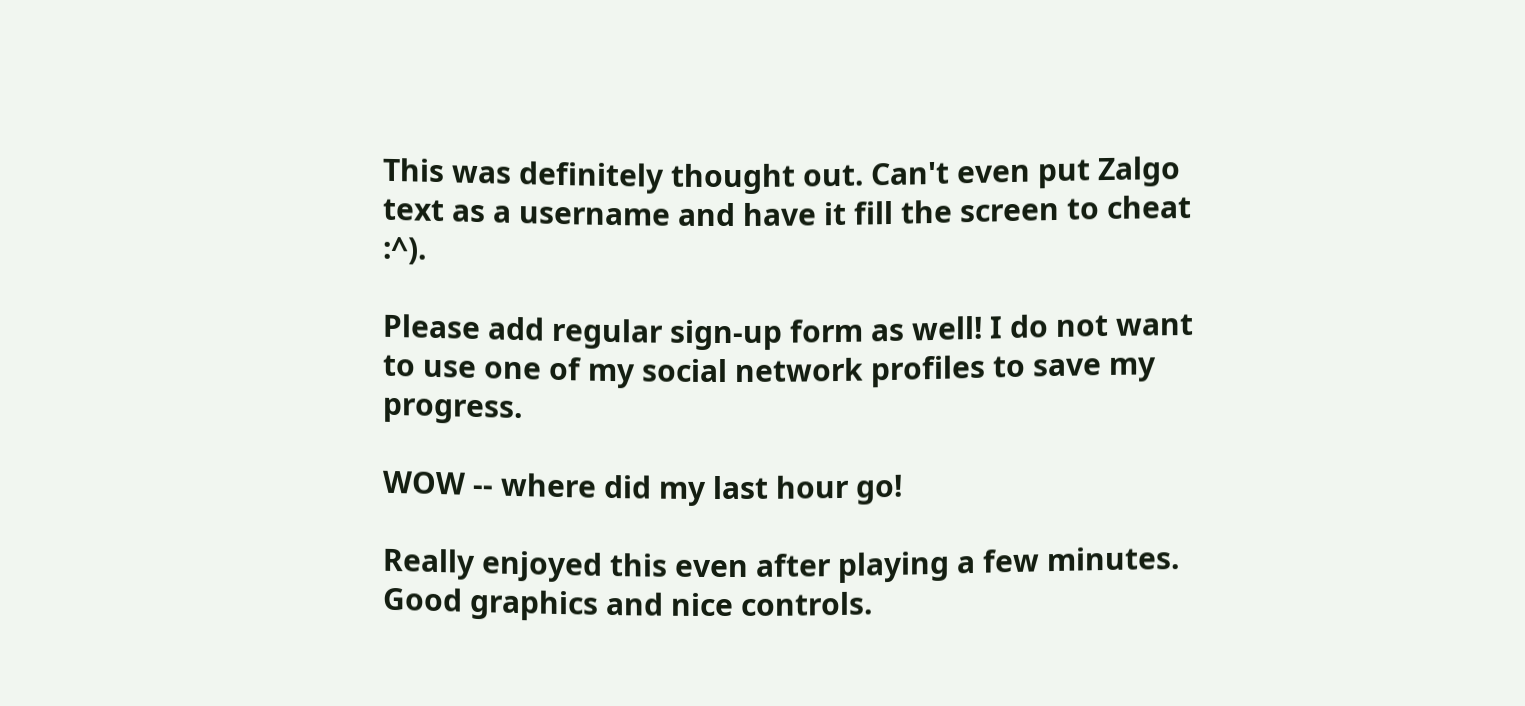This was definitely thought out. Can't even put Zalgo text as a username and have it fill the screen to cheat :^).

Please add regular sign-up form as well! I do not want to use one of my social network profiles to save my progress.

WOW -- where did my last hour go!

Really enjoyed this even after playing a few minutes. Good graphics and nice controls.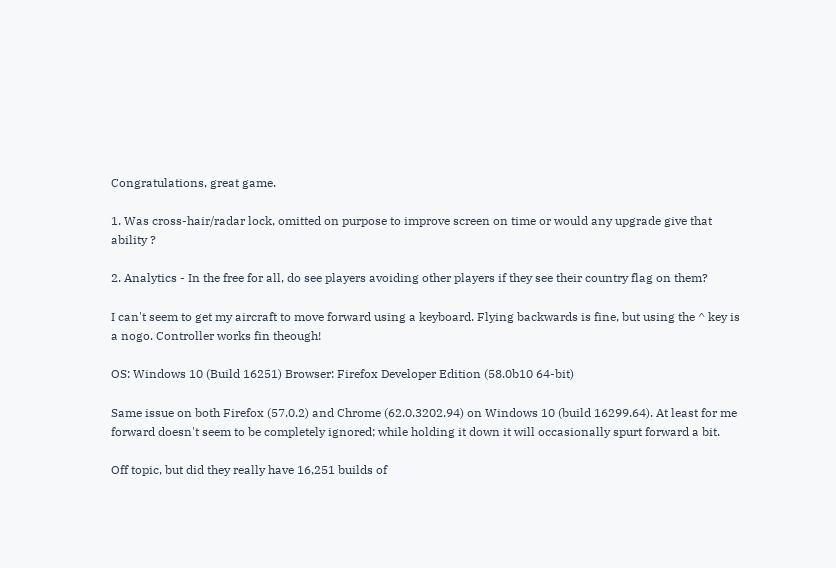Congratulations, great game.

1. Was cross-hair/radar lock, omitted on purpose to improve screen on time or would any upgrade give that ability ?

2. Analytics - In the free for all, do see players avoiding other players if they see their country flag on them?

I can't seem to get my aircraft to move forward using a keyboard. Flying backwards is fine, but using the ^ key is a nogo. Controller works fin theough!

OS: Windows 10 (Build 16251) Browser: Firefox Developer Edition (58.0b10 64-bit)

Same issue on both Firefox (57.0.2) and Chrome (62.0.3202.94) on Windows 10 (build 16299.64). At least for me forward doesn't seem to be completely ignored; while holding it down it will occasionally spurt forward a bit.

Off topic, but did they really have 16,251 builds of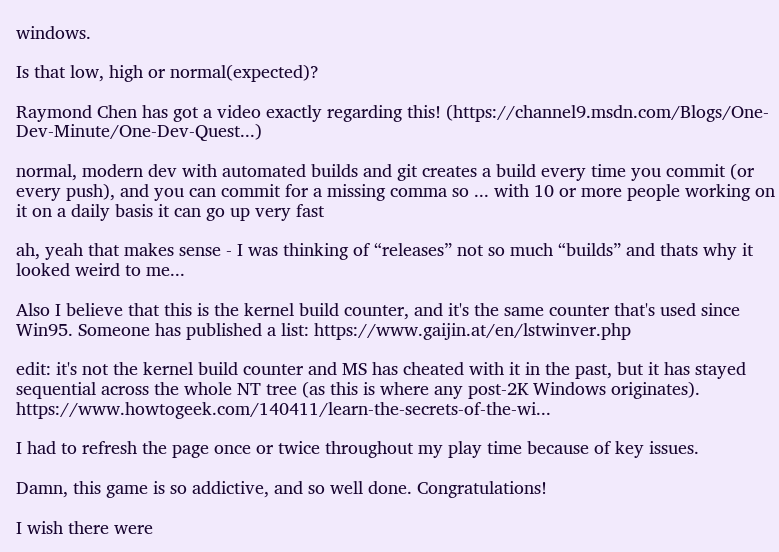windows.

Is that low, high or normal(expected)?

Raymond Chen has got a video exactly regarding this! (https://channel9.msdn.com/Blogs/One-Dev-Minute/One-Dev-Quest...)

normal, modern dev with automated builds and git creates a build every time you commit (or every push), and you can commit for a missing comma so ... with 10 or more people working on it on a daily basis it can go up very fast

ah, yeah that makes sense - I was thinking of “releases” not so much “builds” and thats why it looked weird to me...

Also I believe that this is the kernel build counter, and it's the same counter that's used since Win95. Someone has published a list: https://www.gaijin.at/en/lstwinver.php

edit: it's not the kernel build counter and MS has cheated with it in the past, but it has stayed sequential across the whole NT tree (as this is where any post-2K Windows originates). https://www.howtogeek.com/140411/learn-the-secrets-of-the-wi...

I had to refresh the page once or twice throughout my play time because of key issues.

Damn, this game is so addictive, and so well done. Congratulations!

I wish there were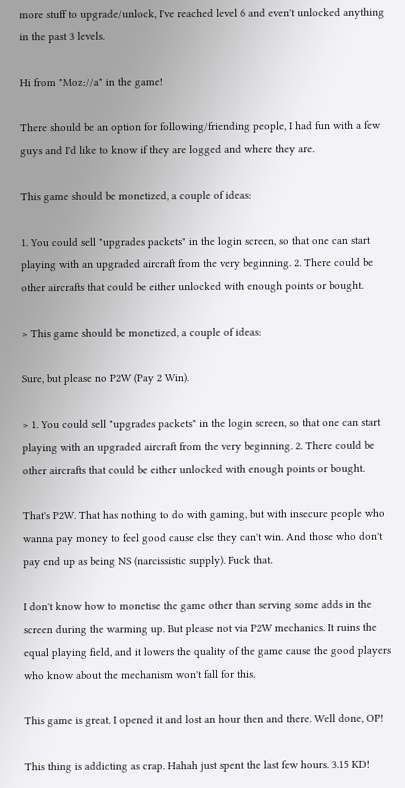more stuff to upgrade/unlock, I've reached level 6 and even't unlocked anything in the past 3 levels.

Hi from "Moz://a" in the game!

There should be an option for following/friending people, I had fun with a few guys and I'd like to know if they are logged and where they are.

This game should be monetized, a couple of ideas:

1. You could sell "upgrades packets" in the login screen, so that one can start playing with an upgraded aircraft from the very beginning. 2. There could be other aircrafts that could be either unlocked with enough points or bought.

> This game should be monetized, a couple of ideas:

Sure, but please no P2W (Pay 2 Win).

> 1. You could sell "upgrades packets" in the login screen, so that one can start playing with an upgraded aircraft from the very beginning. 2. There could be other aircrafts that could be either unlocked with enough points or bought.

That's P2W. That has nothing to do with gaming, but with insecure people who wanna pay money to feel good cause else they can't win. And those who don't pay end up as being NS (narcissistic supply). Fuck that.

I don't know how to monetise the game other than serving some adds in the screen during the warming up. But please not via P2W mechanics. It ruins the equal playing field, and it lowers the quality of the game cause the good players who know about the mechanism won't fall for this.

This game is great. I opened it and lost an hour then and there. Well done, OP!

This thing is addicting as crap. Hahah just spent the last few hours. 3.15 KD!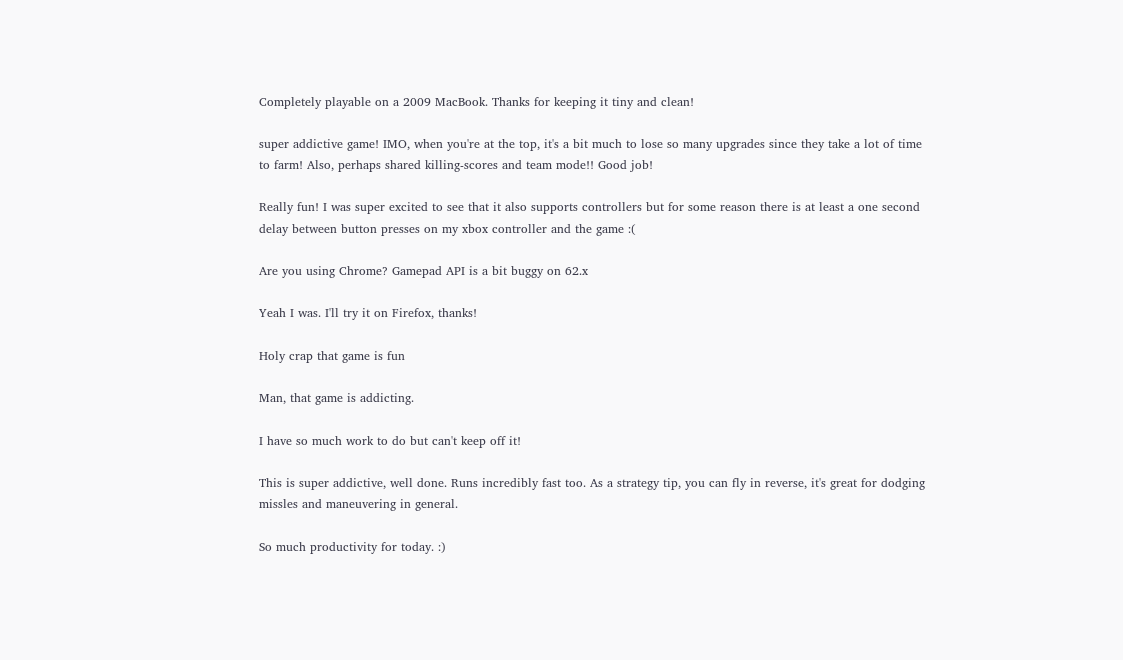Completely playable on a 2009 MacBook. Thanks for keeping it tiny and clean!

super addictive game! IMO, when you're at the top, it's a bit much to lose so many upgrades since they take a lot of time to farm! Also, perhaps shared killing-scores and team mode!! Good job!

Really fun! I was super excited to see that it also supports controllers but for some reason there is at least a one second delay between button presses on my xbox controller and the game :(

Are you using Chrome? Gamepad API is a bit buggy on 62.x

Yeah I was. I'll try it on Firefox, thanks!

Holy crap that game is fun

Man, that game is addicting.

I have so much work to do but can't keep off it!

This is super addictive, well done. Runs incredibly fast too. As a strategy tip, you can fly in reverse, it's great for dodging missles and maneuvering in general.

So much productivity for today. :)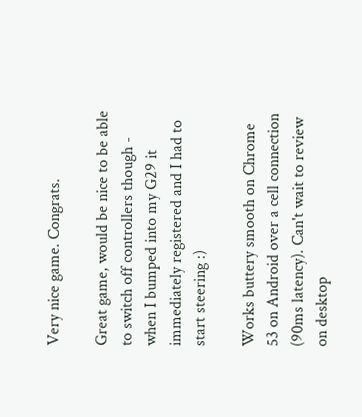Very nice game. Congrats.

Great game, would be nice to be able to switch off controllers though - when I bumped into my G29 it immediately registered and I had to start steering :)

Works buttery smooth on Chrome 53 on Android over a cell connection (90ms latency). Can't wait to review on desktop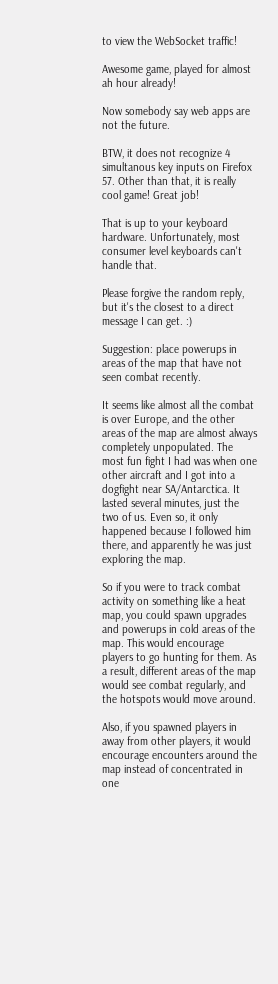to view the WebSocket traffic!

Awesome game, played for almost ah hour already!

Now somebody say web apps are not the future.

BTW, it does not recognize 4 simultanous key inputs on Firefox 57. Other than that, it is really cool game! Great job!

That is up to your keyboard hardware. Unfortunately, most consumer level keyboards can't handle that.

Please forgive the random reply, but it's the closest to a direct message I can get. :)

Suggestion: place powerups in areas of the map that have not seen combat recently.

It seems like almost all the combat is over Europe, and the other areas of the map are almost always completely unpopulated. The most fun fight I had was when one other aircraft and I got into a dogfight near SA/Antarctica. It lasted several minutes, just the two of us. Even so, it only happened because I followed him there, and apparently he was just exploring the map.

So if you were to track combat activity on something like a heat map, you could spawn upgrades and powerups in cold areas of the map. This would encourage players to go hunting for them. As a result, different areas of the map would see combat regularly, and the hotspots would move around.

Also, if you spawned players in away from other players, it would encourage encounters around the map instead of concentrated in one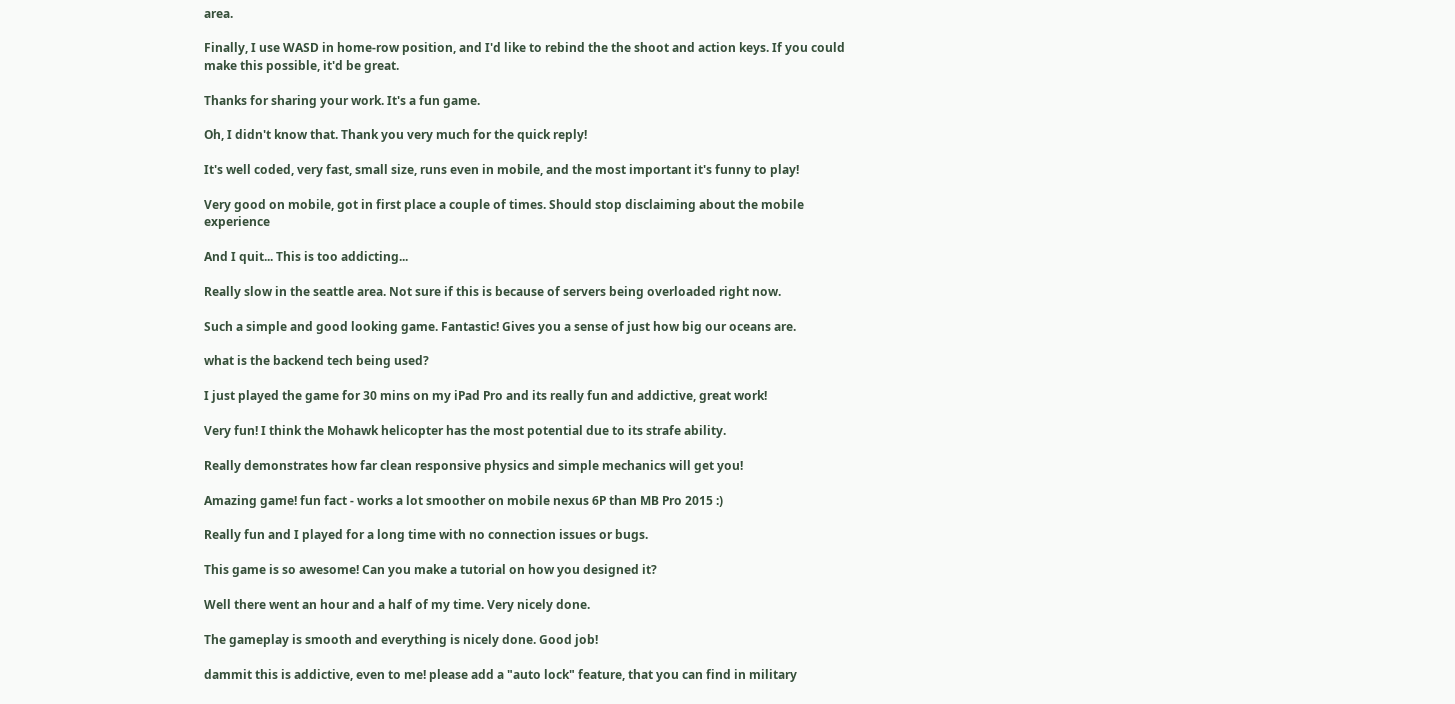area.

Finally, I use WASD in home-row position, and I'd like to rebind the the shoot and action keys. If you could make this possible, it'd be great.

Thanks for sharing your work. It's a fun game.

Oh, I didn't know that. Thank you very much for the quick reply!

It's well coded, very fast, small size, runs even in mobile, and the most important it's funny to play!

Very good on mobile, got in first place a couple of times. Should stop disclaiming about the mobile experience

And I quit... This is too addicting...

Really slow in the seattle area. Not sure if this is because of servers being overloaded right now.

Such a simple and good looking game. Fantastic! Gives you a sense of just how big our oceans are.

what is the backend tech being used?

I just played the game for 30 mins on my iPad Pro and its really fun and addictive, great work!

Very fun! I think the Mohawk helicopter has the most potential due to its strafe ability.

Really demonstrates how far clean responsive physics and simple mechanics will get you!

Amazing game! fun fact - works a lot smoother on mobile nexus 6P than MB Pro 2015 :)

Really fun and I played for a long time with no connection issues or bugs.

This game is so awesome! Can you make a tutorial on how you designed it?

Well there went an hour and a half of my time. Very nicely done.

The gameplay is smooth and everything is nicely done. Good job!

dammit this is addictive, even to me! please add a "auto lock" feature, that you can find in military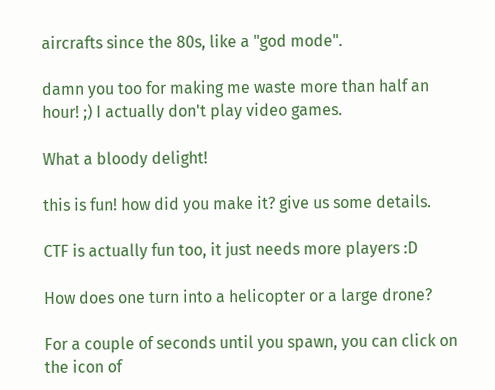aircrafts since the 80s, like a "god mode".

damn you too for making me waste more than half an hour! ;) I actually don't play video games.

What a bloody delight!

this is fun! how did you make it? give us some details.

CTF is actually fun too, it just needs more players :D

How does one turn into a helicopter or a large drone?

For a couple of seconds until you spawn, you can click on the icon of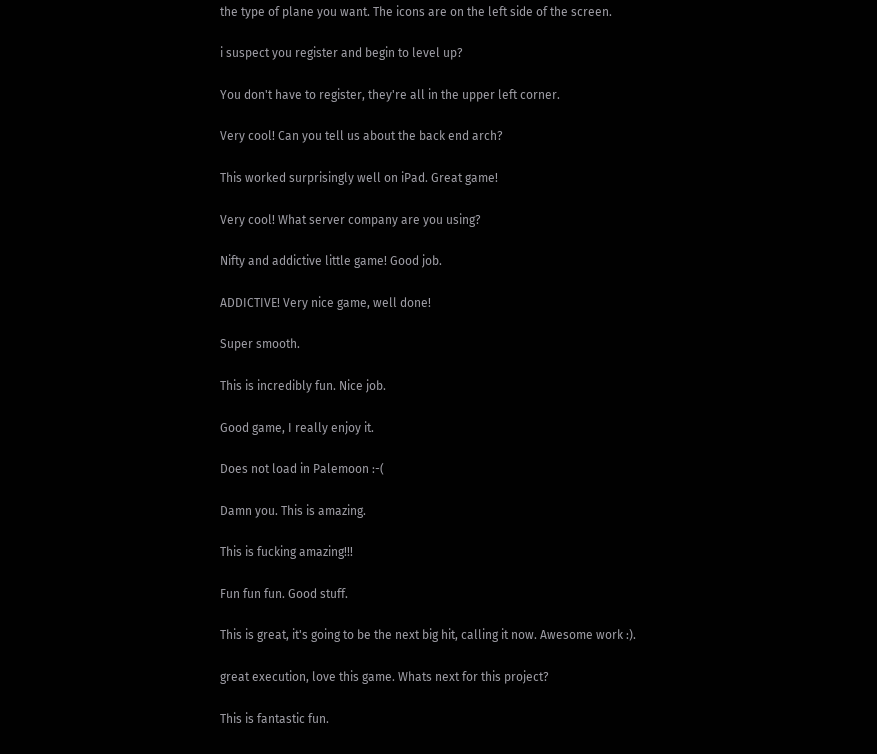the type of plane you want. The icons are on the left side of the screen.

i suspect you register and begin to level up?

You don't have to register, they're all in the upper left corner.

Very cool! Can you tell us about the back end arch?

This worked surprisingly well on iPad. Great game!

Very cool! What server company are you using?

Nifty and addictive little game! Good job.

ADDICTIVE! Very nice game, well done!

Super smooth.

This is incredibly fun. Nice job.

Good game, I really enjoy it.

Does not load in Palemoon :-(

Damn you. This is amazing.

This is fucking amazing!!!

Fun fun fun. Good stuff.

This is great, it's going to be the next big hit, calling it now. Awesome work :).

great execution, love this game. Whats next for this project?

This is fantastic fun.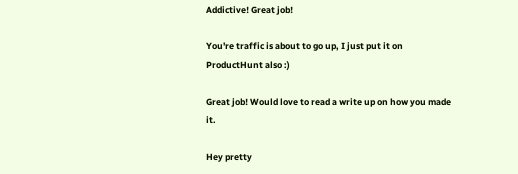Addictive! Great job!

You're traffic is about to go up, I just put it on ProductHunt also :)

Great job! Would love to read a write up on how you made it.

Hey pretty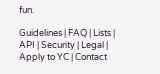fun.

Guidelines | FAQ | Lists | API | Security | Legal | Apply to YC | Contact